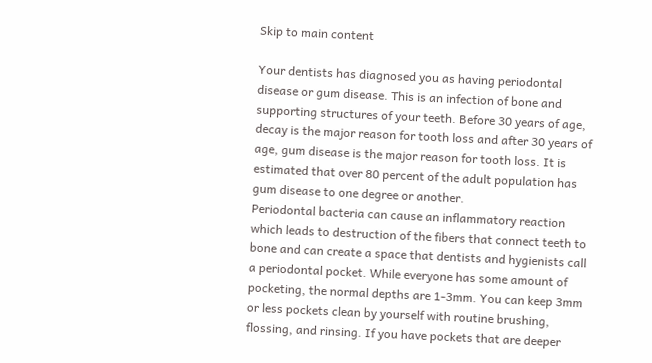Skip to main content

Your dentists has diagnosed you as having periodontal disease or gum disease. This is an infection of bone and supporting structures of your teeth. Before 30 years of age, decay is the major reason for tooth loss and after 30 years of age, gum disease is the major reason for tooth loss. It is estimated that over 80 percent of the adult population has gum disease to one degree or another.
Periodontal bacteria can cause an inflammatory reaction which leads to destruction of the fibers that connect teeth to bone and can create a space that dentists and hygienists call a periodontal pocket. While everyone has some amount of pocketing, the normal depths are 1-3mm. You can keep 3mm or less pockets clean by yourself with routine brushing, flossing, and rinsing. If you have pockets that are deeper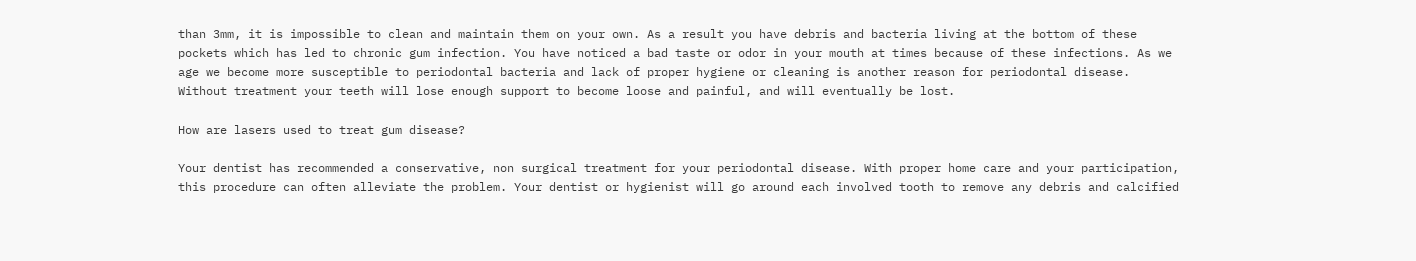than 3mm, it is impossible to clean and maintain them on your own. As a result you have debris and bacteria living at the bottom of these pockets which has led to chronic gum infection. You have noticed a bad taste or odor in your mouth at times because of these infections. As we age we become more susceptible to periodontal bacteria and lack of proper hygiene or cleaning is another reason for periodontal disease. Without treatment your teeth will lose enough support to become loose and painful, and will eventually be lost.

How are lasers used to treat gum disease?

Your dentist has recommended a conservative, non surgical treatment for your periodontal disease. With proper home care and your participation, this procedure can often alleviate the problem. Your dentist or hygienist will go around each involved tooth to remove any debris and calcified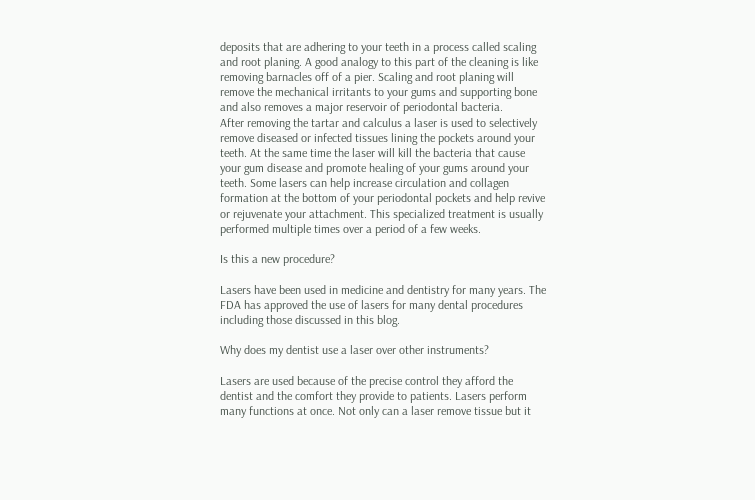deposits that are adhering to your teeth in a process called scaling and root planing. A good analogy to this part of the cleaning is like removing barnacles off of a pier. Scaling and root planing will remove the mechanical irritants to your gums and supporting bone and also removes a major reservoir of periodontal bacteria.
After removing the tartar and calculus a laser is used to selectively remove diseased or infected tissues lining the pockets around your teeth. At the same time the laser will kill the bacteria that cause your gum disease and promote healing of your gums around your teeth. Some lasers can help increase circulation and collagen formation at the bottom of your periodontal pockets and help revive or rejuvenate your attachment. This specialized treatment is usually performed multiple times over a period of a few weeks.

Is this a new procedure?

Lasers have been used in medicine and dentistry for many years. The FDA has approved the use of lasers for many dental procedures including those discussed in this blog.

Why does my dentist use a laser over other instruments?

Lasers are used because of the precise control they afford the dentist and the comfort they provide to patients. Lasers perform many functions at once. Not only can a laser remove tissue but it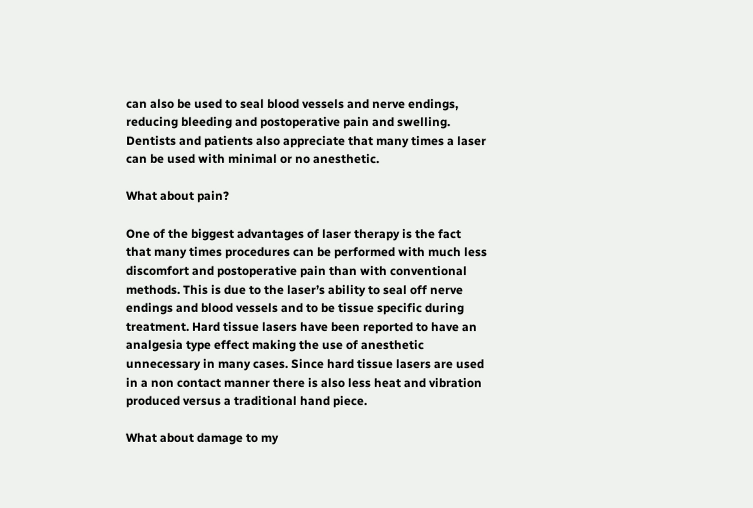can also be used to seal blood vessels and nerve endings, reducing bleeding and postoperative pain and swelling. Dentists and patients also appreciate that many times a laser can be used with minimal or no anesthetic.

What about pain?

One of the biggest advantages of laser therapy is the fact that many times procedures can be performed with much less discomfort and postoperative pain than with conventional methods. This is due to the laser’s ability to seal off nerve endings and blood vessels and to be tissue specific during treatment. Hard tissue lasers have been reported to have an analgesia type effect making the use of anesthetic unnecessary in many cases. Since hard tissue lasers are used in a non contact manner there is also less heat and vibration produced versus a traditional hand piece.

What about damage to my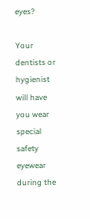eyes?

Your dentists or hygienist will have you wear special safety eyewear during the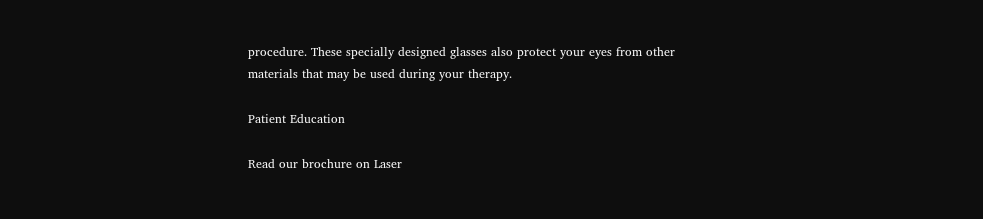procedure. These specially designed glasses also protect your eyes from other materials that may be used during your therapy.

Patient Education

Read our brochure on Laser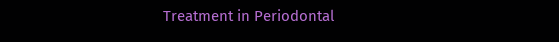Treatment in Periodontal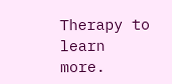Therapy to learn more.